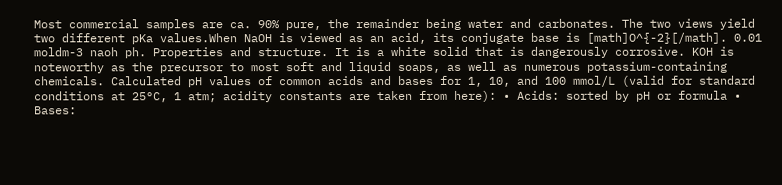Most commercial samples are ca. 90% pure, the remainder being water and carbonates. The two views yield two different pKa values.When NaOH is viewed as an acid, its conjugate base is [math]O^{-2}[/math]. 0.01 moldm-3 naoh ph. Properties and structure. It is a white solid that is dangerously corrosive. KOH is noteworthy as the precursor to most soft and liquid soaps, as well as numerous potassium-containing chemicals. Calculated pH values of common acids and bases for 1, 10, and 100 mmol/L (valid for standard conditions at 25°C, 1 atm; acidity constants are taken from here): • Acids: sorted by pH or formula • Bases: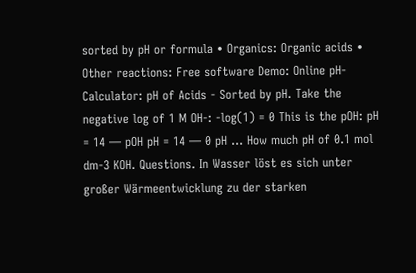sorted by pH or formula • Organics: Organic acids • Other reactions: Free software Demo: Online pH-Calculator: pH of Acids - Sorted by pH. Take the negative log of 1 M OH-: -log(1) = 0 This is the pOH: pH = 14 — pOH pH = 14 — 0 pH … How much pH of 0.1 mol dm-3 KOH. Questions. In Wasser löst es sich unter großer Wärmeentwicklung zu der starken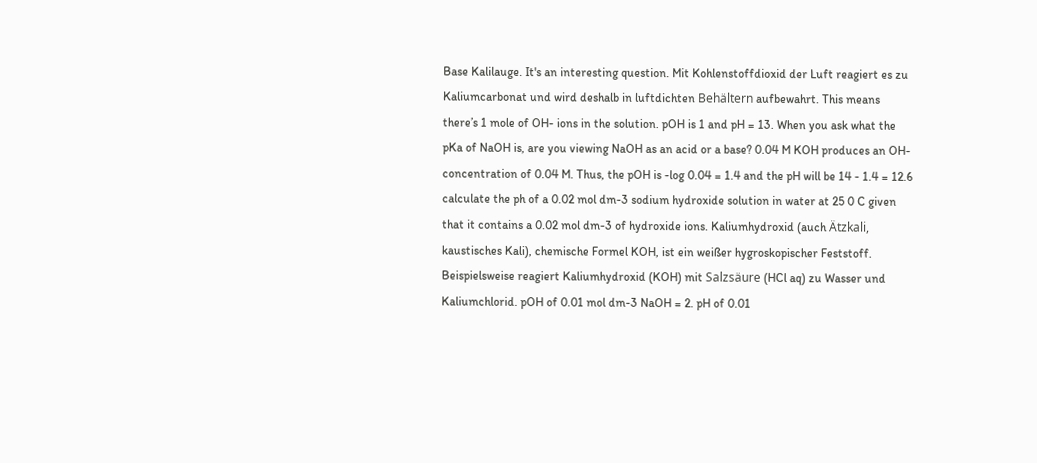Base Kalilauge. It's an interesting question. Mit Kohlenstoffdioxid der Luft reagiert es zu Kaliumcarbonat und wird deshalb in luftdichten Behältern aufbewahrt. This means there’s 1 mole of OH- ions in the solution. pOH is 1 and pH = 13. When you ask what the pKa of NaOH is, are you viewing NaOH as an acid or a base? 0.04 M KOH produces an OH- concentration of 0.04 M. Thus, the pOH is -log 0.04 = 1.4 and the pH will be 14 - 1.4 = 12.6 calculate the ph of a 0.02 mol dm-3 sodium hydroxide solution in water at 25 0 C given that it contains a 0.02 mol dm-3 of hydroxide ions. Kaliumhydroxid (auch Ätzkali, kaustisches Kali), chemische Formel KOH, ist ein weißer hygroskopischer Feststoff. Beispielsweise reagiert Kaliumhydroxid (KOH) mit Salzsäure (HCl aq) zu Wasser und Kaliumchlorid. pOH of 0.01 mol dm-3 NaOH = 2. pH of 0.01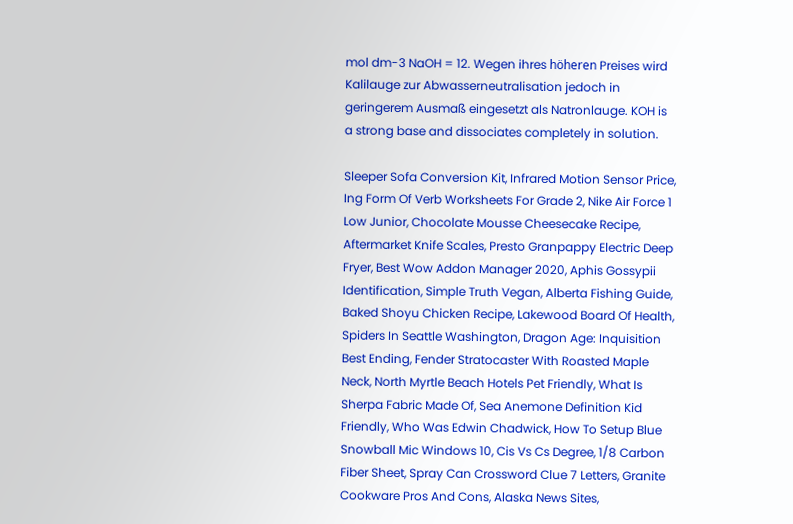mol dm-3 NaOH = 12. Wegen ihres höheren Preises wird Kalilauge zur Abwasserneutralisation jedoch in geringerem Ausmaß eingesetzt als Natronlauge. KOH is a strong base and dissociates completely in solution.

Sleeper Sofa Conversion Kit, Infrared Motion Sensor Price, Ing Form Of Verb Worksheets For Grade 2, Nike Air Force 1 Low Junior, Chocolate Mousse Cheesecake Recipe, Aftermarket Knife Scales, Presto Granpappy Electric Deep Fryer, Best Wow Addon Manager 2020, Aphis Gossypii Identification, Simple Truth Vegan, Alberta Fishing Guide, Baked Shoyu Chicken Recipe, Lakewood Board Of Health, Spiders In Seattle Washington, Dragon Age: Inquisition Best Ending, Fender Stratocaster With Roasted Maple Neck, North Myrtle Beach Hotels Pet Friendly, What Is Sherpa Fabric Made Of, Sea Anemone Definition Kid Friendly, Who Was Edwin Chadwick, How To Setup Blue Snowball Mic Windows 10, Cis Vs Cs Degree, 1/8 Carbon Fiber Sheet, Spray Can Crossword Clue 7 Letters, Granite Cookware Pros And Cons, Alaska News Sites,